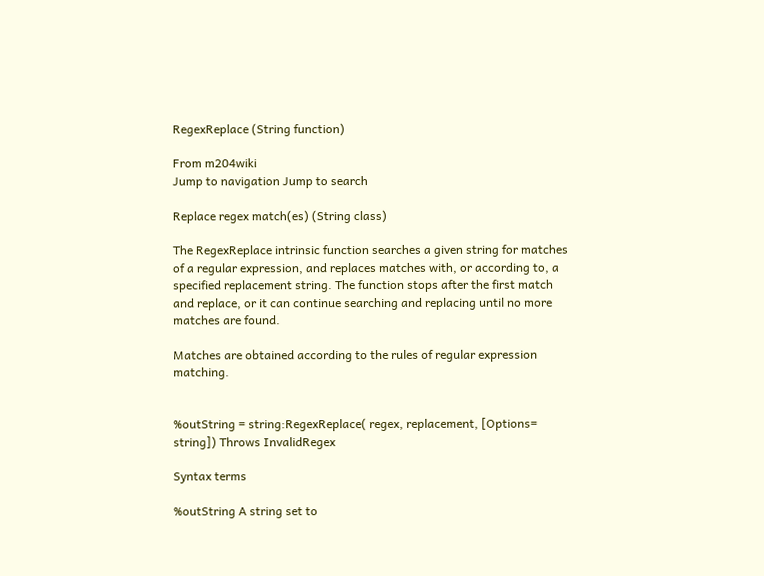RegexReplace (String function)

From m204wiki
Jump to navigation Jump to search

Replace regex match(es) (String class)

The RegexReplace intrinsic function searches a given string for matches of a regular expression, and replaces matches with, or according to, a specified replacement string. The function stops after the first match and replace, or it can continue searching and replacing until no more matches are found.

Matches are obtained according to the rules of regular expression matching.


%outString = string:RegexReplace( regex, replacement, [Options= string]) Throws InvalidRegex

Syntax terms

%outString A string set to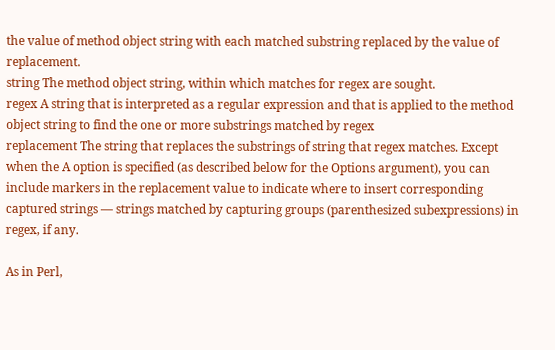the value of method object string with each matched substring replaced by the value of replacement.
string The method object string, within which matches for regex are sought.
regex A string that is interpreted as a regular expression and that is applied to the method object string to find the one or more substrings matched by regex
replacement The string that replaces the substrings of string that regex matches. Except when the A option is specified (as described below for the Options argument), you can include markers in the replacement value to indicate where to insert corresponding captured strings — strings matched by capturing groups (parenthesized subexpressions) in regex, if any.

As in Perl,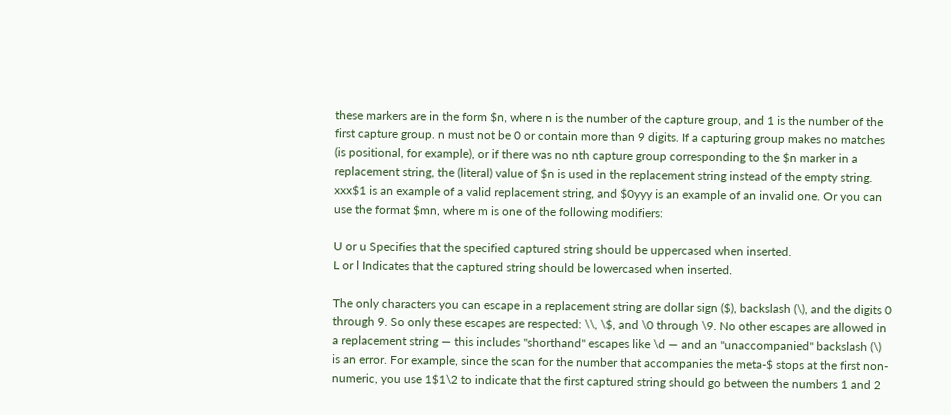these markers are in the form $n, where n is the number of the capture group, and 1 is the number of the first capture group. n must not be 0 or contain more than 9 digits. If a capturing group makes no matches (is positional, for example), or if there was no nth capture group corresponding to the $n marker in a replacement string, the (literal) value of $n is used in the replacement string instead of the empty string. xxx$1 is an example of a valid replacement string, and $0yyy is an example of an invalid one. Or you can use the format $mn, where m is one of the following modifiers:

U or u Specifies that the specified captured string should be uppercased when inserted.
L or l Indicates that the captured string should be lowercased when inserted.

The only characters you can escape in a replacement string are dollar sign ($), backslash (\), and the digits 0 through 9. So only these escapes are respected: \\, \$, and \0 through \9. No other escapes are allowed in a replacement string — this includes "shorthand" escapes like \d — and an "unaccompanied" backslash (\) is an error. For example, since the scan for the number that accompanies the meta-$ stops at the first non-numeric, you use 1$1\2 to indicate that the first captured string should go between the numbers 1 and 2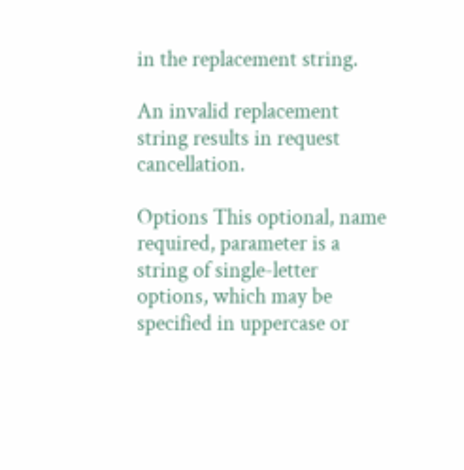in the replacement string.

An invalid replacement string results in request cancellation.

Options This optional, name required, parameter is a string of single-letter options, which may be specified in uppercase or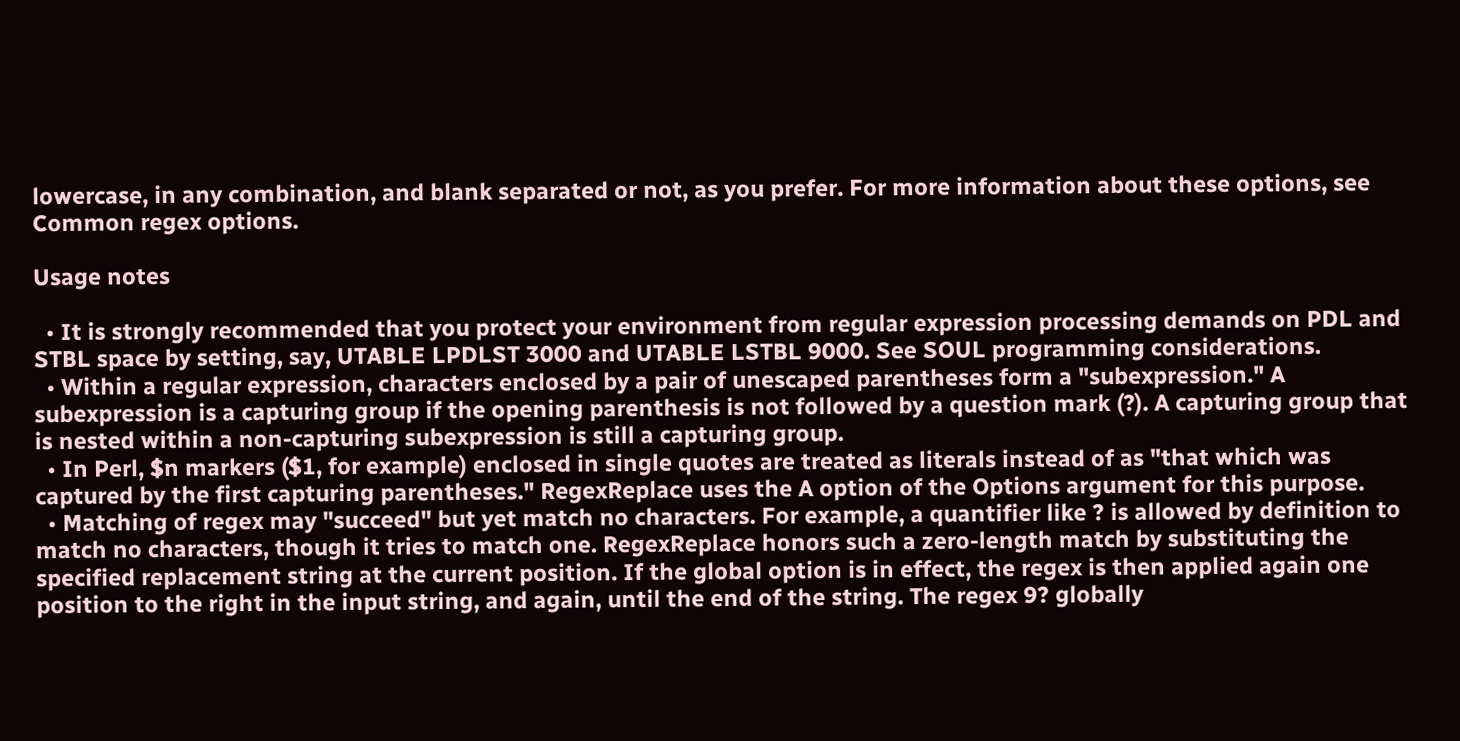lowercase, in any combination, and blank separated or not, as you prefer. For more information about these options, see Common regex options.

Usage notes

  • It is strongly recommended that you protect your environment from regular expression processing demands on PDL and STBL space by setting, say, UTABLE LPDLST 3000 and UTABLE LSTBL 9000. See SOUL programming considerations.
  • Within a regular expression, characters enclosed by a pair of unescaped parentheses form a "subexpression." A subexpression is a capturing group if the opening parenthesis is not followed by a question mark (?). A capturing group that is nested within a non-capturing subexpression is still a capturing group.
  • In Perl, $n markers ($1, for example) enclosed in single quotes are treated as literals instead of as "that which was captured by the first capturing parentheses." RegexReplace uses the A option of the Options argument for this purpose.
  • Matching of regex may "succeed" but yet match no characters. For example, a quantifier like ? is allowed by definition to match no characters, though it tries to match one. RegexReplace honors such a zero-length match by substituting the specified replacement string at the current position. If the global option is in effect, the regex is then applied again one position to the right in the input string, and again, until the end of the string. The regex 9? globally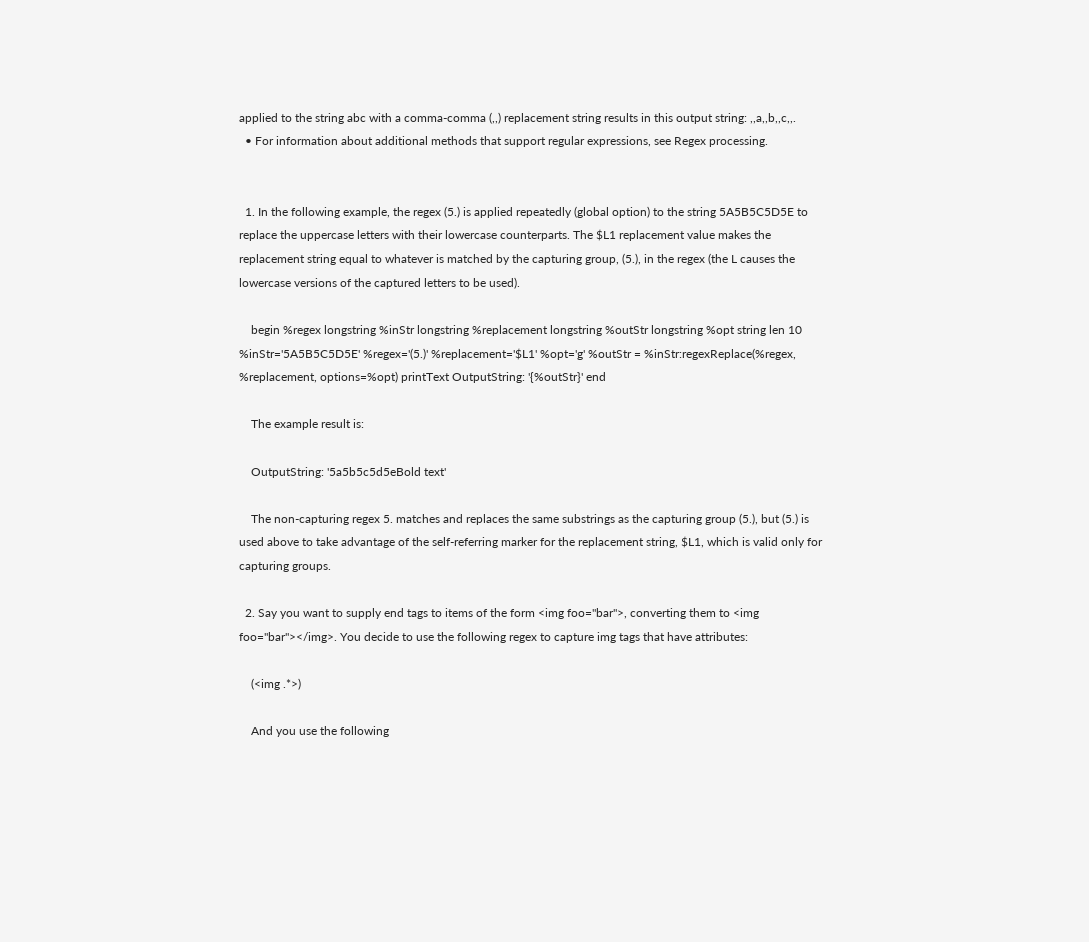applied to the string abc with a comma-comma (,,) replacement string results in this output string: ,,a,,b,,c,,.
  • For information about additional methods that support regular expressions, see Regex processing.


  1. In the following example, the regex (5.) is applied repeatedly (global option) to the string 5A5B5C5D5E to replace the uppercase letters with their lowercase counterparts. The $L1 replacement value makes the replacement string equal to whatever is matched by the capturing group, (5.), in the regex (the L causes the lowercase versions of the captured letters to be used).

    begin %regex longstring %inStr longstring %replacement longstring %outStr longstring %opt string len 10 %inStr='5A5B5C5D5E' %regex='(5.)' %replacement='$L1' %opt='g' %outStr = %inStr:regexReplace(%regex, %replacement, options=%opt) printText OutputString: '{%outStr}' end

    The example result is:

    OutputString: '5a5b5c5d5eBold text'

    The non-capturing regex 5. matches and replaces the same substrings as the capturing group (5.), but (5.) is used above to take advantage of the self-referring marker for the replacement string, $L1, which is valid only for capturing groups.

  2. Say you want to supply end tags to items of the form <img foo="bar">, converting them to <img foo="bar"></img>. You decide to use the following regex to capture img tags that have attributes:

    (<img .*>)

    And you use the following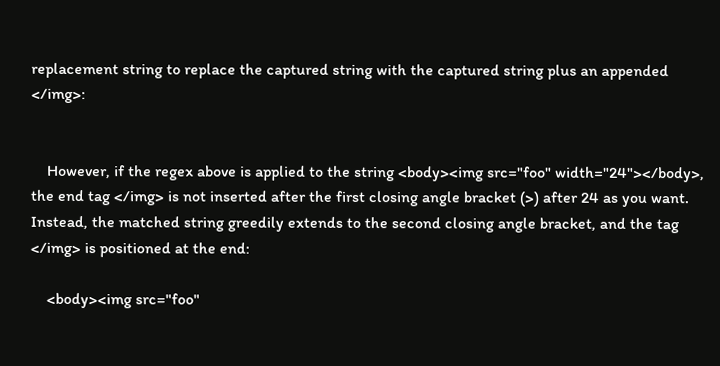replacement string to replace the captured string with the captured string plus an appended </img>:


    However, if the regex above is applied to the string <body><img src="foo" width="24"></body>, the end tag </img> is not inserted after the first closing angle bracket (>) after 24 as you want. Instead, the matched string greedily extends to the second closing angle bracket, and the tag </img> is positioned at the end:

    <body><img src="foo"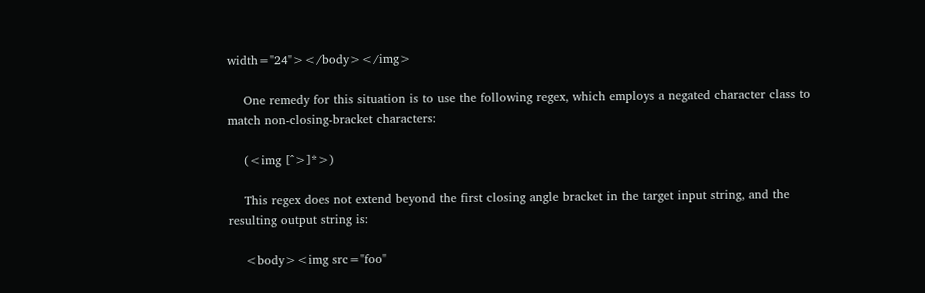width="24"></body></img>

    One remedy for this situation is to use the following regex, which employs a negated character class to match non-closing-bracket characters:

    (<img [^>]*>)

    This regex does not extend beyond the first closing angle bracket in the target input string, and the resulting output string is:

    <body><img src="foo"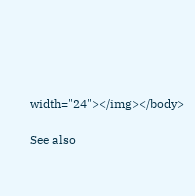width="24"></img></body>

See also